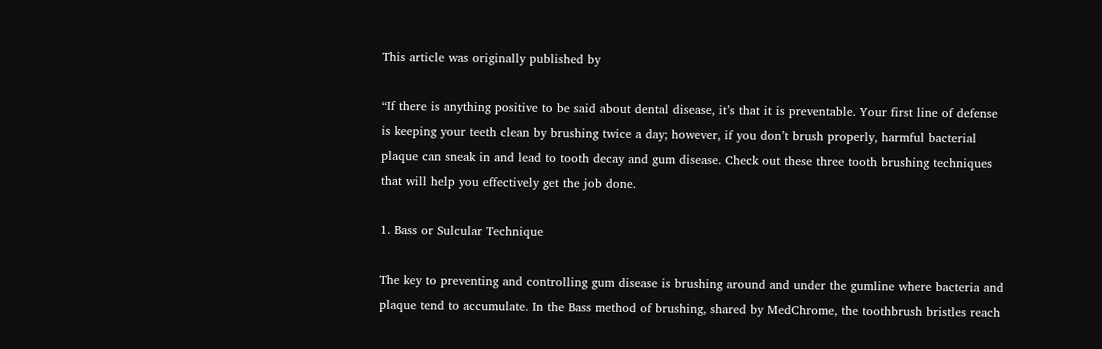This article was originally published by

“If there is anything positive to be said about dental disease, it’s that it is preventable. Your first line of defense is keeping your teeth clean by brushing twice a day; however, if you don’t brush properly, harmful bacterial plaque can sneak in and lead to tooth decay and gum disease. Check out these three tooth brushing techniques that will help you effectively get the job done.

1. Bass or Sulcular Technique

The key to preventing and controlling gum disease is brushing around and under the gumline where bacteria and plaque tend to accumulate. In the Bass method of brushing, shared by MedChrome, the toothbrush bristles reach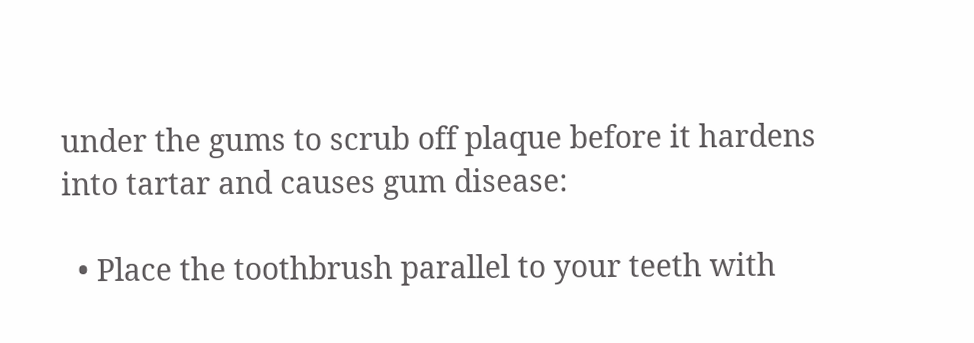under the gums to scrub off plaque before it hardens into tartar and causes gum disease:

  • Place the toothbrush parallel to your teeth with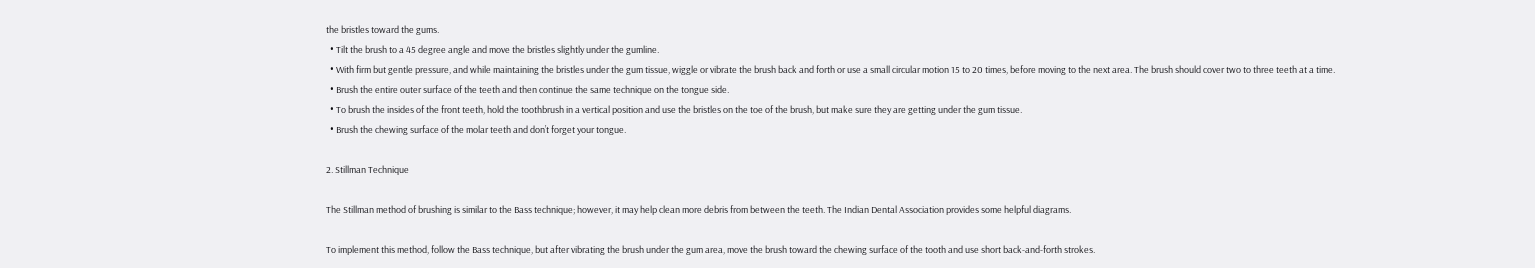the bristles toward the gums.
  • Tilt the brush to a 45 degree angle and move the bristles slightly under the gumline.
  • With firm but gentle pressure, and while maintaining the bristles under the gum tissue, wiggle or vibrate the brush back and forth or use a small circular motion 15 to 20 times, before moving to the next area. The brush should cover two to three teeth at a time.
  • Brush the entire outer surface of the teeth and then continue the same technique on the tongue side.
  • To brush the insides of the front teeth, hold the toothbrush in a vertical position and use the bristles on the toe of the brush, but make sure they are getting under the gum tissue.
  • Brush the chewing surface of the molar teeth and don’t forget your tongue.

2. Stillman Technique

The Stillman method of brushing is similar to the Bass technique; however, it may help clean more debris from between the teeth. The Indian Dental Association provides some helpful diagrams.

To implement this method, follow the Bass technique, but after vibrating the brush under the gum area, move the brush toward the chewing surface of the tooth and use short back-and-forth strokes.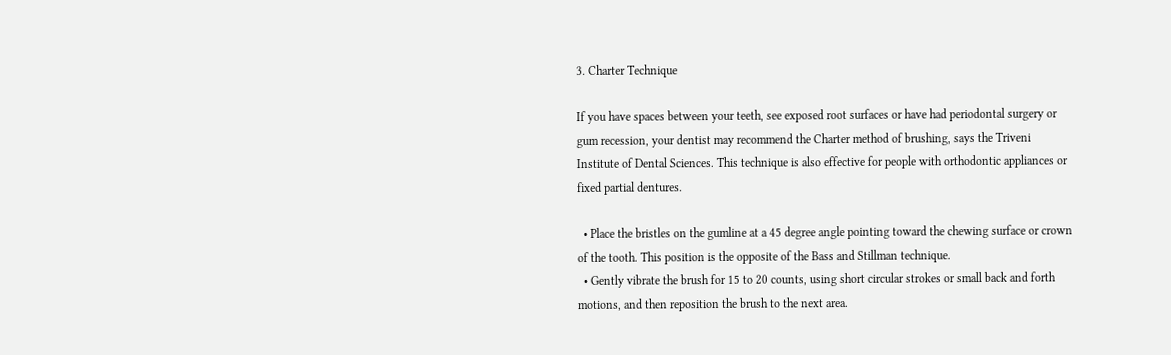3. Charter Technique

If you have spaces between your teeth, see exposed root surfaces or have had periodontal surgery or gum recession, your dentist may recommend the Charter method of brushing, says the Triveni Institute of Dental Sciences. This technique is also effective for people with orthodontic appliances or fixed partial dentures.

  • Place the bristles on the gumline at a 45 degree angle pointing toward the chewing surface or crown of the tooth. This position is the opposite of the Bass and Stillman technique.
  • Gently vibrate the brush for 15 to 20 counts, using short circular strokes or small back and forth motions, and then reposition the brush to the next area.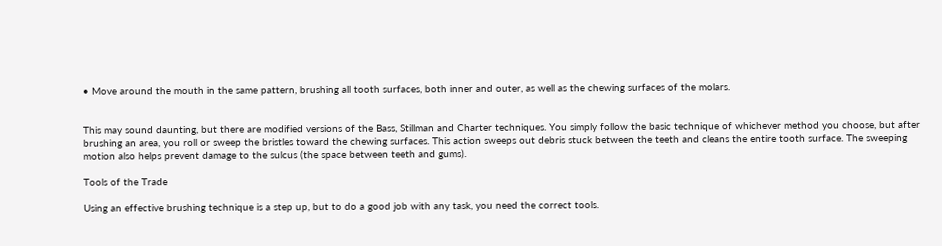• Move around the mouth in the same pattern, brushing all tooth surfaces, both inner and outer, as well as the chewing surfaces of the molars.


This may sound daunting, but there are modified versions of the Bass, Stillman and Charter techniques. You simply follow the basic technique of whichever method you choose, but after brushing an area, you roll or sweep the bristles toward the chewing surfaces. This action sweeps out debris stuck between the teeth and cleans the entire tooth surface. The sweeping motion also helps prevent damage to the sulcus (the space between teeth and gums).

Tools of the Trade

Using an effective brushing technique is a step up, but to do a good job with any task, you need the correct tools.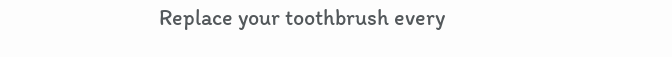Replace your toothbrush every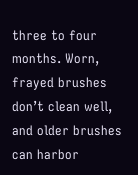three to four months. Worn, frayed brushes don’t clean well, and older brushes can harbor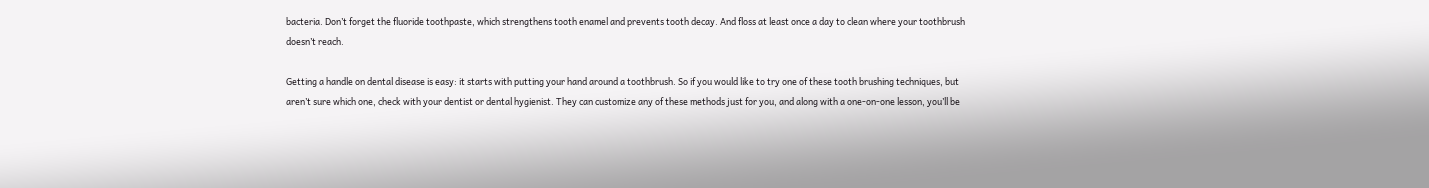bacteria. Don’t forget the fluoride toothpaste, which strengthens tooth enamel and prevents tooth decay. And floss at least once a day to clean where your toothbrush doesn’t reach.

Getting a handle on dental disease is easy: it starts with putting your hand around a toothbrush. So if you would like to try one of these tooth brushing techniques, but aren’t sure which one, check with your dentist or dental hygienist. They can customize any of these methods just for you, and along with a one-on-one lesson, you’ll be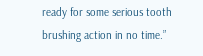ready for some serious tooth brushing action in no time.”